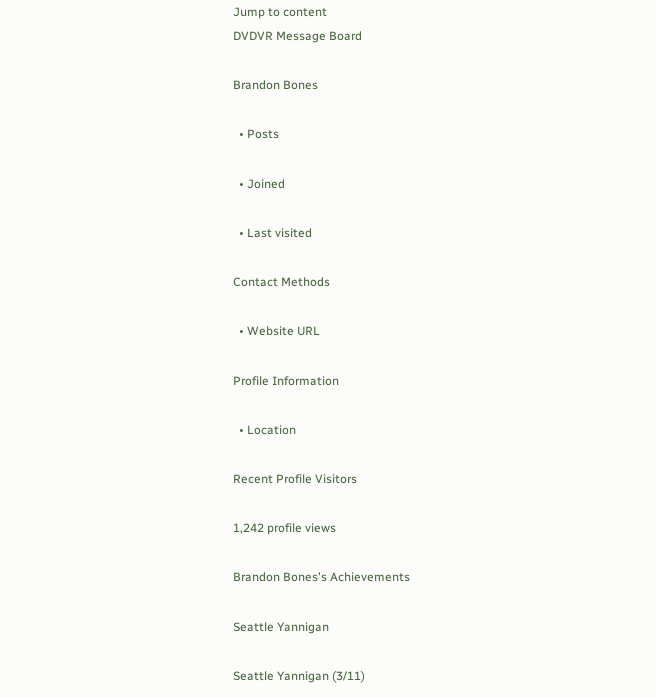Jump to content
DVDVR Message Board

Brandon Bones

  • Posts

  • Joined

  • Last visited

Contact Methods

  • Website URL

Profile Information

  • Location

Recent Profile Visitors

1,242 profile views

Brandon Bones's Achievements

Seattle Yannigan

Seattle Yannigan (3/11)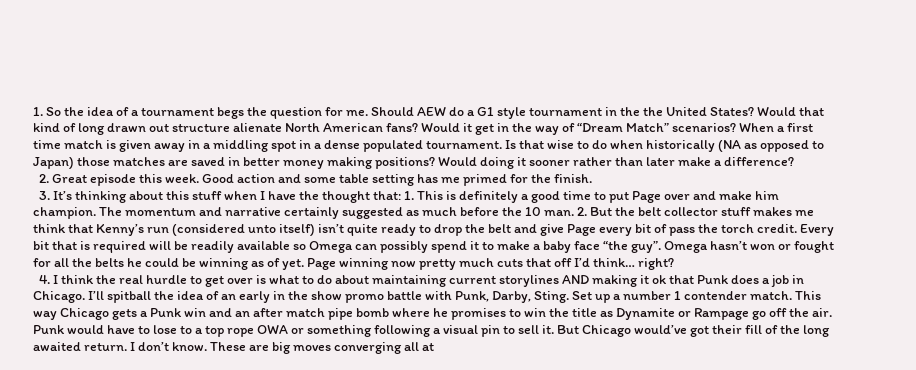1. So the idea of a tournament begs the question for me. Should AEW do a G1 style tournament in the the United States? Would that kind of long drawn out structure alienate North American fans? Would it get in the way of “Dream Match” scenarios? When a first time match is given away in a middling spot in a dense populated tournament. Is that wise to do when historically (NA as opposed to Japan) those matches are saved in better money making positions? Would doing it sooner rather than later make a difference?
  2. Great episode this week. Good action and some table setting has me primed for the finish.
  3. It’s thinking about this stuff when I have the thought that: 1. This is definitely a good time to put Page over and make him champion. The momentum and narrative certainly suggested as much before the 10 man. 2. But the belt collector stuff makes me think that Kenny’s run (considered unto itself) isn’t quite ready to drop the belt and give Page every bit of pass the torch credit. Every bit that is required will be readily available so Omega can possibly spend it to make a baby face “the guy”. Omega hasn’t won or fought for all the belts he could be winning as of yet. Page winning now pretty much cuts that off I’d think… right?
  4. I think the real hurdle to get over is what to do about maintaining current storylines AND making it ok that Punk does a job in Chicago. I’ll spitball the idea of an early in the show promo battle with Punk, Darby, Sting. Set up a number 1 contender match. This way Chicago gets a Punk win and an after match pipe bomb where he promises to win the title as Dynamite or Rampage go off the air. Punk would have to lose to a top rope OWA or something following a visual pin to sell it. But Chicago would’ve got their fill of the long awaited return. I don’t know. These are big moves converging all at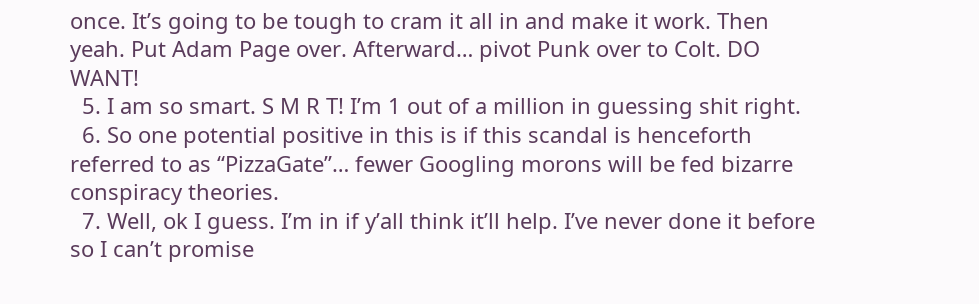once. It’s going to be tough to cram it all in and make it work. Then yeah. Put Adam Page over. Afterward… pivot Punk over to Colt. DO WANT!
  5. I am so smart. S M R T! I’m 1 out of a million in guessing shit right.
  6. So one potential positive in this is if this scandal is henceforth referred to as “PizzaGate”… fewer Googling morons will be fed bizarre conspiracy theories.
  7. Well, ok I guess. I’m in if y’all think it’ll help. I’ve never done it before so I can’t promise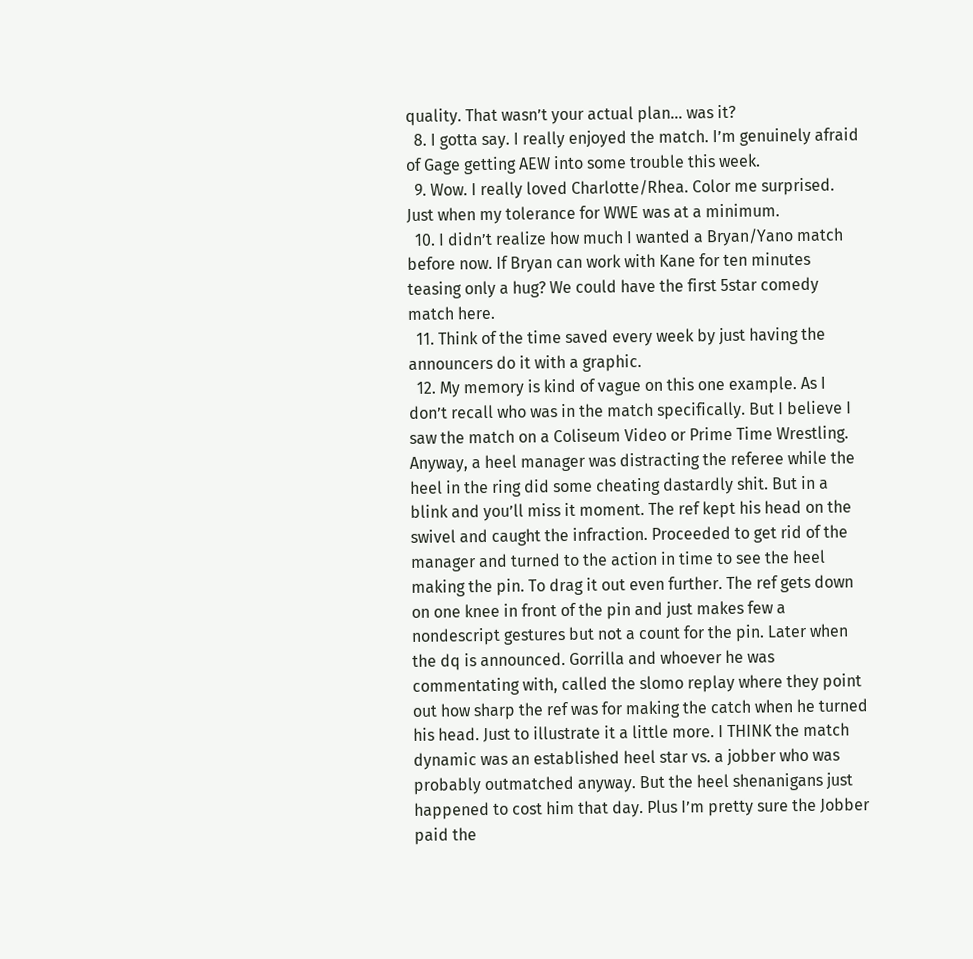quality. That wasn’t your actual plan… was it?
  8. I gotta say. I really enjoyed the match. I’m genuinely afraid of Gage getting AEW into some trouble this week.
  9. Wow. I really loved Charlotte/Rhea. Color me surprised. Just when my tolerance for WWE was at a minimum.
  10. I didn’t realize how much I wanted a Bryan/Yano match before now. If Bryan can work with Kane for ten minutes teasing only a hug? We could have the first 5star comedy match here.
  11. Think of the time saved every week by just having the announcers do it with a graphic.
  12. My memory is kind of vague on this one example. As I don’t recall who was in the match specifically. But I believe I saw the match on a Coliseum Video or Prime Time Wrestling. Anyway, a heel manager was distracting the referee while the heel in the ring did some cheating dastardly shit. But in a blink and you’ll miss it moment. The ref kept his head on the swivel and caught the infraction. Proceeded to get rid of the manager and turned to the action in time to see the heel making the pin. To drag it out even further. The ref gets down on one knee in front of the pin and just makes few a nondescript gestures but not a count for the pin. Later when the dq is announced. Gorrilla and whoever he was commentating with, called the slomo replay where they point out how sharp the ref was for making the catch when he turned his head. Just to illustrate it a little more. I THINK the match dynamic was an established heel star vs. a jobber who was probably outmatched anyway. But the heel shenanigans just happened to cost him that day. Plus I’m pretty sure the Jobber paid the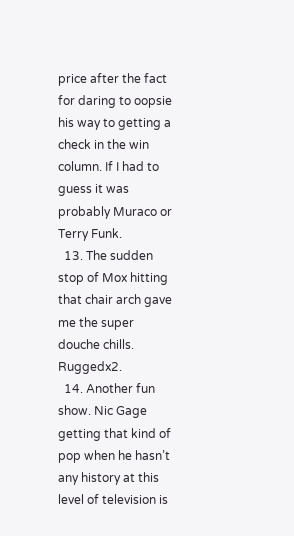price after the fact for daring to oopsie his way to getting a check in the win column. If I had to guess it was probably Muraco or Terry Funk.
  13. The sudden stop of Mox hitting that chair arch gave me the super douche chills. Ruggedx2.
  14. Another fun show. Nic Gage getting that kind of pop when he hasn’t any history at this level of television is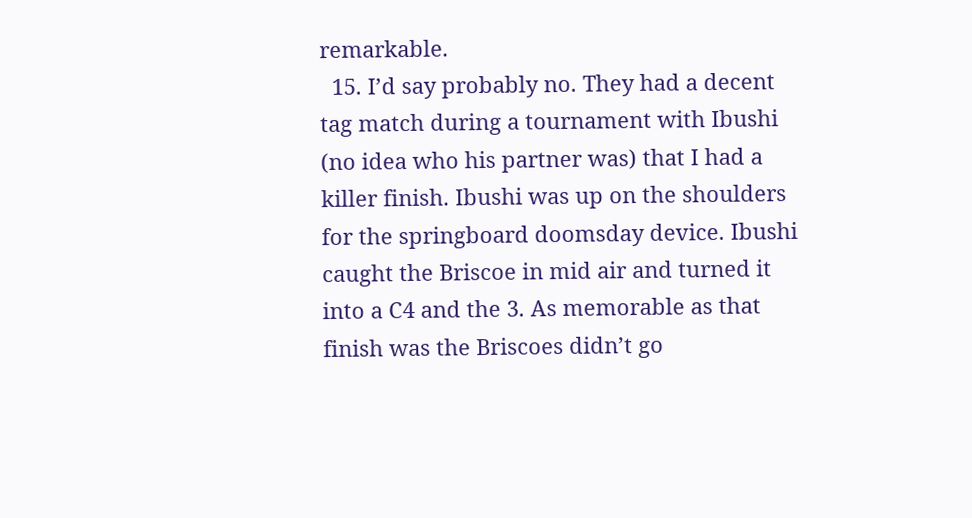remarkable.
  15. I’d say probably no. They had a decent tag match during a tournament with Ibushi (no idea who his partner was) that I had a killer finish. Ibushi was up on the shoulders for the springboard doomsday device. Ibushi caught the Briscoe in mid air and turned it into a C4 and the 3. As memorable as that finish was the Briscoes didn’t go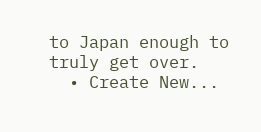to Japan enough to truly get over.
  • Create New...